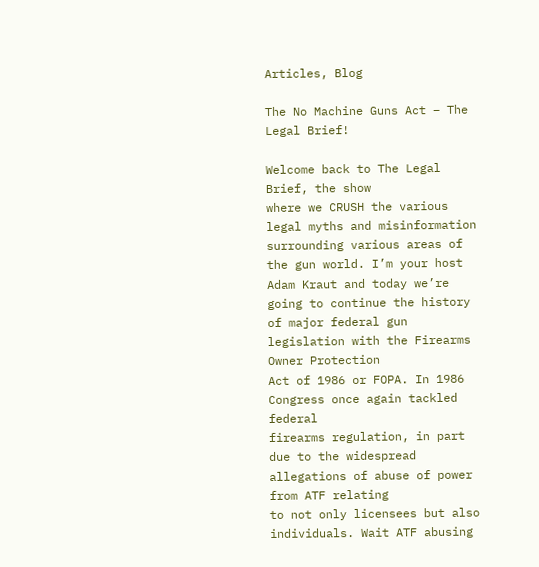Articles, Blog

The No Machine Guns Act – The Legal Brief!

Welcome back to The Legal Brief, the show
where we CRUSH the various legal myths and misinformation surrounding various areas of
the gun world. I’m your host Adam Kraut and today we’re
going to continue the history of major federal gun legislation with the Firearms Owner Protection
Act of 1986 or FOPA. In 1986 Congress once again tackled federal
firearms regulation, in part due to the widespread allegations of abuse of power from ATF relating
to not only licensees but also individuals. Wait ATF abusing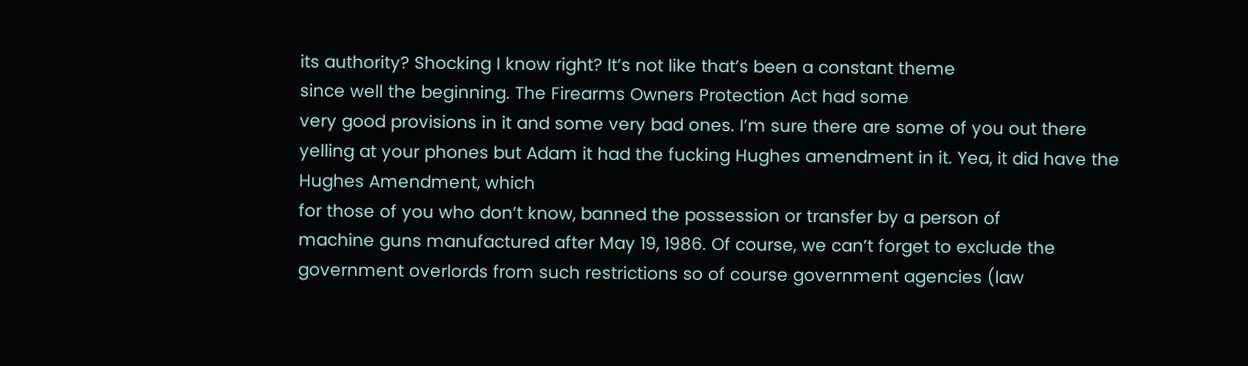its authority? Shocking I know right? It’s not like that’s been a constant theme
since well the beginning. The Firearms Owners Protection Act had some
very good provisions in it and some very bad ones. I’m sure there are some of you out there
yelling at your phones but Adam it had the fucking Hughes amendment in it. Yea, it did have the Hughes Amendment, which
for those of you who don’t know, banned the possession or transfer by a person of
machine guns manufactured after May 19, 1986. Of course, we can’t forget to exclude the
government overlords from such restrictions so of course government agencies (law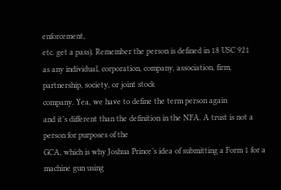enforcement,
etc. get a pass). Remember the person is defined in 18 USC 921
as any individual, corporation, company, association, firm, partnership, society, or joint stock
company. Yea, we have to define the term person again
and it’s different than the definition in the NFA. A trust is not a person for purposes of the
GCA, which is why Joshua Prince’s idea of submitting a Form 1 for a machine gun using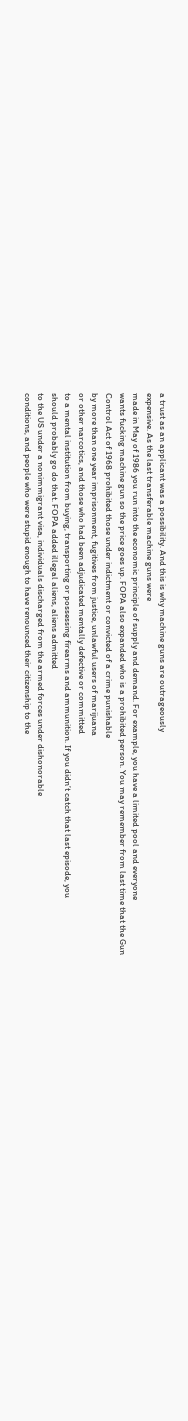a trust as an applicant was a possibility. And this is why machine guns are outrageously
expensive. As the last transferable machine guns were
made in May of 1986 you run into the economic principle of supply and demand. For example, you have a limited pool and everyone
wants fucking machine gun so the price goes up. FOPA also expanded who is a prohibited person. You may remember from last time that the Gun
Control Act of 1968 prohibited those under indictment or convicted of a crime punishable
by more than one year imprisonment, fugitives from justice, unlawful users of marijuana
or other narcotics, and those who had been adjudicated mentally defective or committed
to a mental institution from buying, transporting or possessing firearms and ammunition. If you didn’t catch that last episode, you
should probably go do that. FOPA added illegal aliens, aliens admitted
to the US under a nonimmigrant visa, individuals discharged from the armed forces under dishonorable
conditions, and people who were stupid enough to have renounced their citizenship to the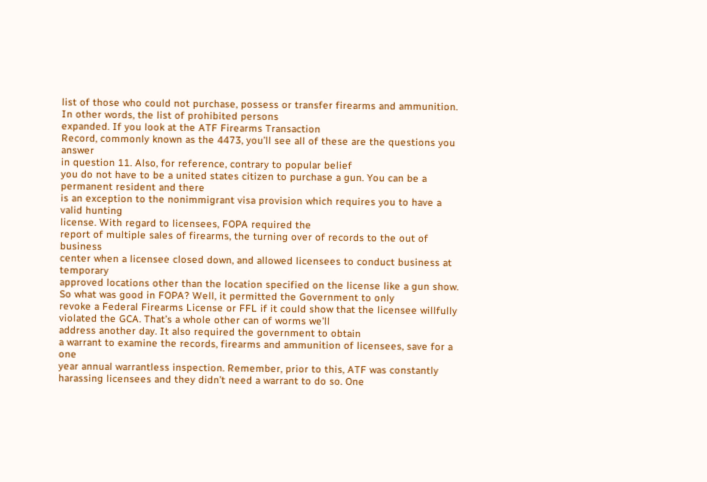list of those who could not purchase, possess or transfer firearms and ammunition. In other words, the list of prohibited persons
expanded. If you look at the ATF Firearms Transaction
Record, commonly known as the 4473, you’ll see all of these are the questions you answer
in question 11. Also, for reference, contrary to popular belief
you do not have to be a united states citizen to purchase a gun. You can be a permanent resident and there
is an exception to the nonimmigrant visa provision which requires you to have a valid hunting
license. With regard to licensees, FOPA required the
report of multiple sales of firearms, the turning over of records to the out of business
center when a licensee closed down, and allowed licensees to conduct business at temporary
approved locations other than the location specified on the license like a gun show. So what was good in FOPA? Well, it permitted the Government to only
revoke a Federal Firearms License or FFL if it could show that the licensee willfully
violated the GCA. That’s a whole other can of worms we’ll
address another day. It also required the government to obtain
a warrant to examine the records, firearms and ammunition of licensees, save for a one
year annual warrantless inspection. Remember, prior to this, ATF was constantly
harassing licensees and they didn’t need a warrant to do so. One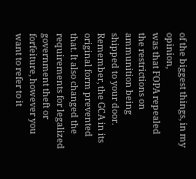of the biggest things, in my opinion,
was that FOPA repealed the restrictions on ammunition being shipped to your door. Remember, the GCA in its original form prevented
that. It also changed the requirements for legalized
government theft or forfeiture, however you want to refer to it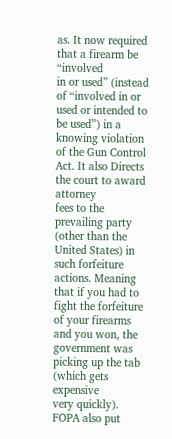as. It now required that a firearm be “involved
in or used” (instead of “involved in or used or intended to be used”) in a knowing violation
of the Gun Control Act. It also Directs the court to award attorney
fees to the prevailing party (other than the United States) in such forfeiture actions. Meaning that if you had to fight the forfeiture
of your firearms and you won, the government was picking up the tab (which gets expensive
very quickly). FOPA also put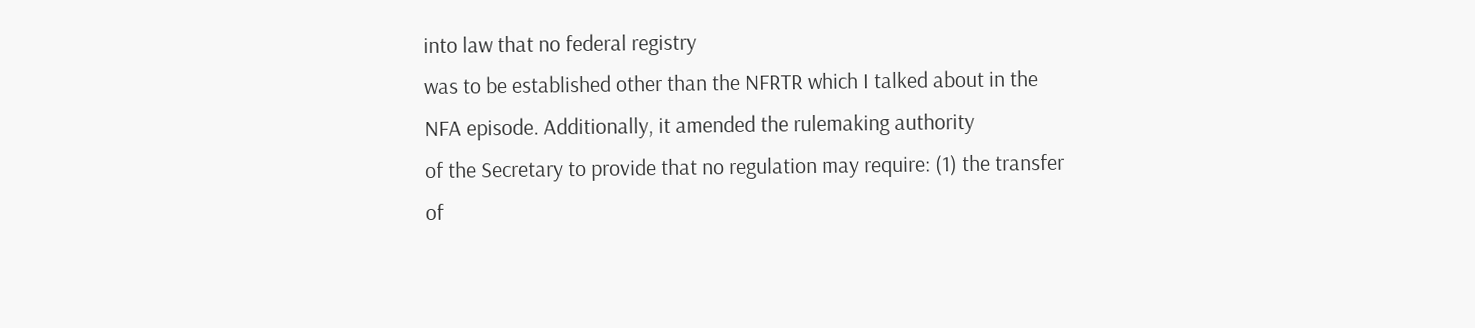into law that no federal registry
was to be established other than the NFRTR which I talked about in the NFA episode. Additionally, it amended the rulemaking authority
of the Secretary to provide that no regulation may require: (1) the transfer of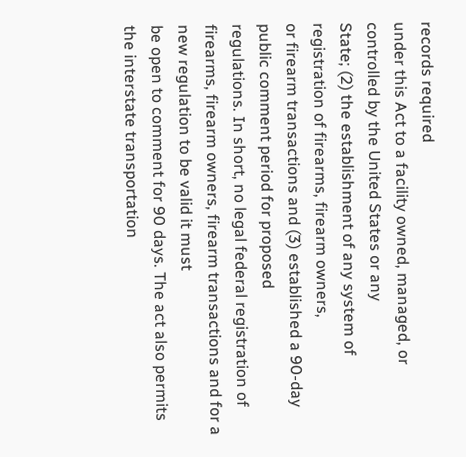records required
under this Act to a facility owned, managed, or controlled by the United States or any
State; (2) the establishment of any system of registration of firearms, firearm owners,
or firearm transactions and (3) established a 90-day public comment period for proposed
regulations. In short, no legal federal registration of
firearms, firearm owners, firearm transactions and for a new regulation to be valid it must
be open to comment for 90 days. The act also permits the interstate transportation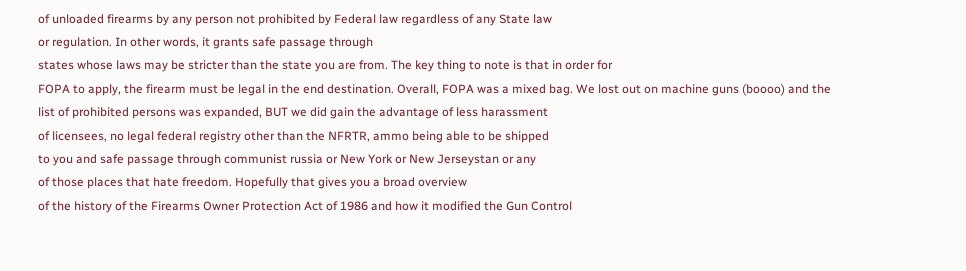of unloaded firearms by any person not prohibited by Federal law regardless of any State law
or regulation. In other words, it grants safe passage through
states whose laws may be stricter than the state you are from. The key thing to note is that in order for
FOPA to apply, the firearm must be legal in the end destination. Overall, FOPA was a mixed bag. We lost out on machine guns (boooo) and the
list of prohibited persons was expanded, BUT we did gain the advantage of less harassment
of licensees, no legal federal registry other than the NFRTR, ammo being able to be shipped
to you and safe passage through communist russia or New York or New Jerseystan or any
of those places that hate freedom. Hopefully that gives you a broad overview
of the history of the Firearms Owner Protection Act of 1986 and how it modified the Gun Control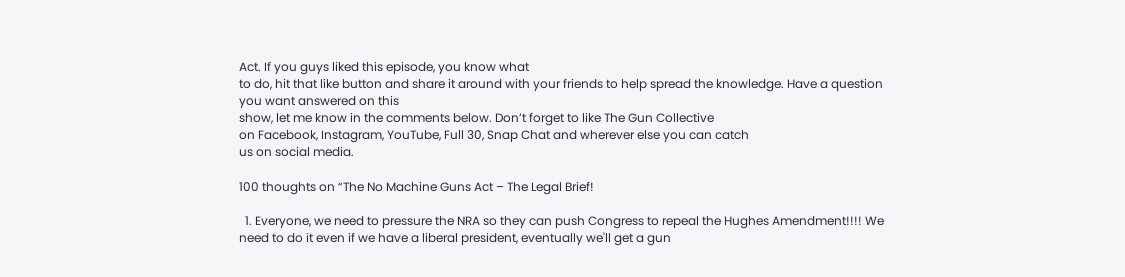Act. If you guys liked this episode, you know what
to do, hit that like button and share it around with your friends to help spread the knowledge. Have a question you want answered on this
show, let me know in the comments below. Don’t forget to like The Gun Collective
on Facebook, Instagram, YouTube, Full 30, Snap Chat and wherever else you can catch
us on social media.

100 thoughts on “The No Machine Guns Act – The Legal Brief!

  1. Everyone, we need to pressure the NRA so they can push Congress to repeal the Hughes Amendment!!!! We need to do it even if we have a liberal president, eventually we'll get a gun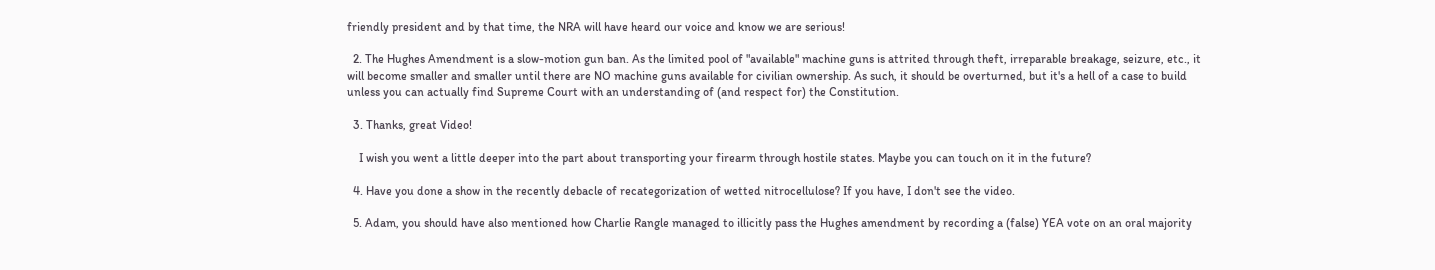friendly president and by that time, the NRA will have heard our voice and know we are serious!

  2. The Hughes Amendment is a slow-motion gun ban. As the limited pool of "available" machine guns is attrited through theft, irreparable breakage, seizure, etc., it will become smaller and smaller until there are NO machine guns available for civilian ownership. As such, it should be overturned, but it's a hell of a case to build unless you can actually find Supreme Court with an understanding of (and respect for) the Constitution.

  3. Thanks, great Video!

    I wish you went a little deeper into the part about transporting your firearm through hostile states. Maybe you can touch on it in the future?

  4. Have you done a show in the recently debacle of recategorization of wetted nitrocellulose? If you have, I don't see the video.

  5. Adam, you should have also mentioned how Charlie Rangle managed to illicitly pass the Hughes amendment by recording a (false) YEA vote on an oral majority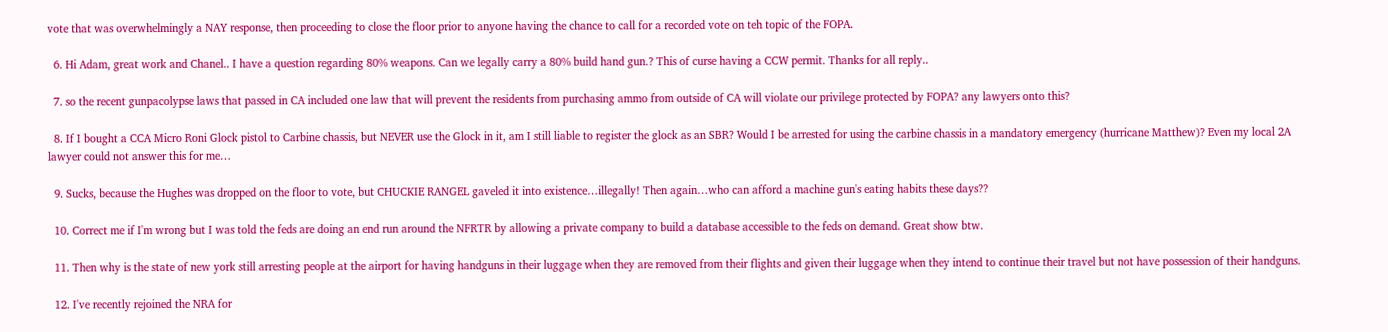vote that was overwhelmingly a NAY response, then proceeding to close the floor prior to anyone having the chance to call for a recorded vote on teh topic of the FOPA.

  6. Hi Adam, great work and Chanel.. I have a question regarding 80% weapons. Can we legally carry a 80% build hand gun.? This of curse having a CCW permit. Thanks for all reply..

  7. so the recent gunpacolypse laws that passed in CA included one law that will prevent the residents from purchasing ammo from outside of CA will violate our privilege protected by FOPA? any lawyers onto this?

  8. If I bought a CCA Micro Roni Glock pistol to Carbine chassis, but NEVER use the Glock in it, am I still liable to register the glock as an SBR? Would I be arrested for using the carbine chassis in a mandatory emergency (hurricane Matthew)? Even my local 2A lawyer could not answer this for me…

  9. Sucks, because the Hughes was dropped on the floor to vote, but CHUCKIE RANGEL gaveled it into existence…illegally! Then again…who can afford a machine gun's eating habits these days??

  10. Correct me if I'm wrong but I was told the feds are doing an end run around the NFRTR by allowing a private company to build a database accessible to the feds on demand. Great show btw.

  11. Then why is the state of new york still arresting people at the airport for having handguns in their luggage when they are removed from their flights and given their luggage when they intend to continue their travel but not have possession of their handguns.

  12. I've recently rejoined the NRA for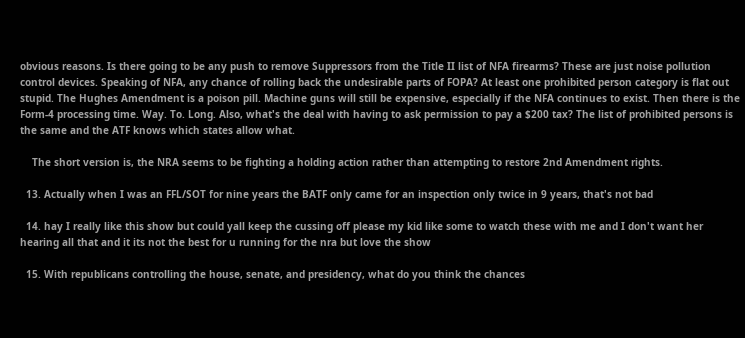obvious reasons. Is there going to be any push to remove Suppressors from the Title II list of NFA firearms? These are just noise pollution control devices. Speaking of NFA, any chance of rolling back the undesirable parts of FOPA? At least one prohibited person category is flat out stupid. The Hughes Amendment is a poison pill. Machine guns will still be expensive, especially if the NFA continues to exist. Then there is the Form-4 processing time. Way. To. Long. Also, what's the deal with having to ask permission to pay a $200 tax? The list of prohibited persons is the same and the ATF knows which states allow what.

    The short version is, the NRA seems to be fighting a holding action rather than attempting to restore 2nd Amendment rights.

  13. Actually when I was an FFL/SOT for nine years the BATF only came for an inspection only twice in 9 years, that's not bad

  14. hay I really like this show but could yall keep the cussing off please my kid like some to watch these with me and I don't want her hearing all that and it its not the best for u running for the nra but love the show

  15. With republicans controlling the house, senate, and presidency, what do you think the chances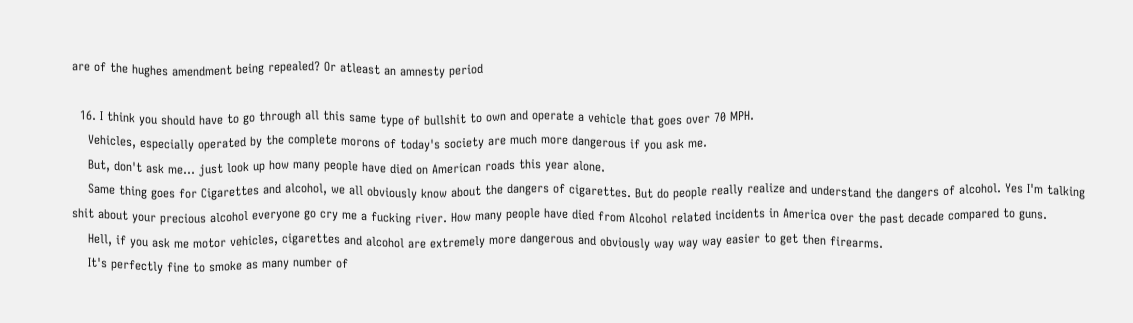are of the hughes amendment being repealed? Or atleast an amnesty period

  16. I think you should have to go through all this same type of bullshit to own and operate a vehicle that goes over 70 MPH.
    Vehicles, especially operated by the complete morons of today's society are much more dangerous if you ask me.
    But, don't ask me… just look up how many people have died on American roads this year alone.
    Same thing goes for Cigarettes and alcohol, we all obviously know about the dangers of cigarettes. But do people really realize and understand the dangers of alcohol. Yes I'm talking shit about your precious alcohol everyone go cry me a fucking river. How many people have died from Alcohol related incidents in America over the past decade compared to guns.
    Hell, if you ask me motor vehicles, cigarettes and alcohol are extremely more dangerous and obviously way way way easier to get then firearms.
    It's perfectly fine to smoke as many number of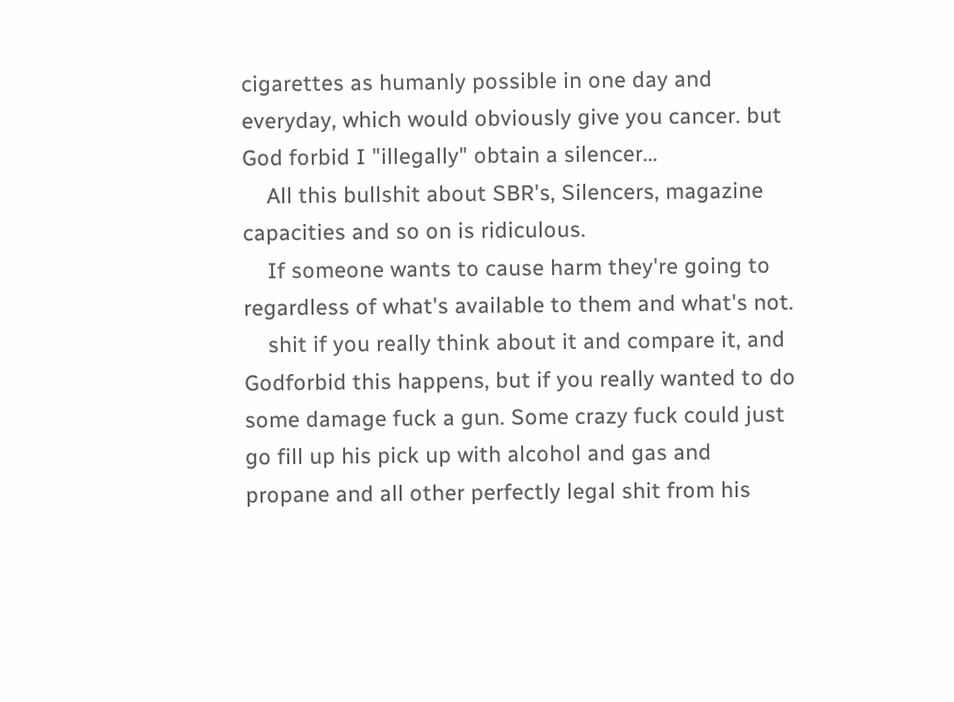cigarettes as humanly possible in one day and everyday, which would obviously give you cancer. but God forbid I "illegally" obtain a silencer…
    All this bullshit about SBR's, Silencers, magazine capacities and so on is ridiculous.
    If someone wants to cause harm they're going to regardless of what's available to them and what's not.
    shit if you really think about it and compare it, and Godforbid this happens, but if you really wanted to do some damage fuck a gun. Some crazy fuck could just go fill up his pick up with alcohol and gas and propane and all other perfectly legal shit from his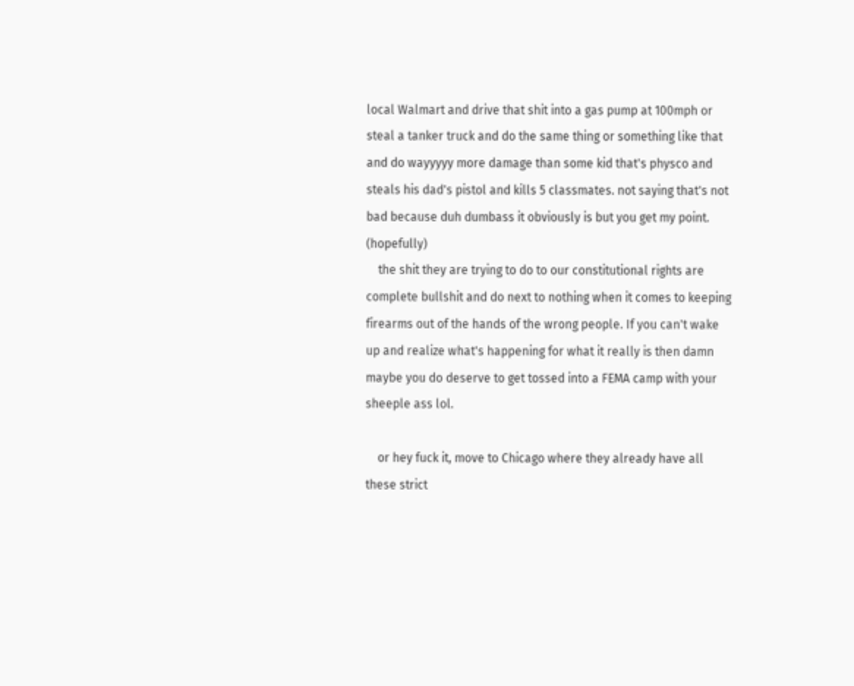local Walmart and drive that shit into a gas pump at 100mph or steal a tanker truck and do the same thing or something like that and do wayyyyy more damage than some kid that's physco and steals his dad's pistol and kills 5 classmates. not saying that's not bad because duh dumbass it obviously is but you get my point. (hopefully)
    the shit they are trying to do to our constitutional rights are complete bullshit and do next to nothing when it comes to keeping firearms out of the hands of the wrong people. If you can't wake up and realize what's happening for what it really is then damn maybe you do deserve to get tossed into a FEMA camp with your sheeple ass lol.

    or hey fuck it, move to Chicago where they already have all these strict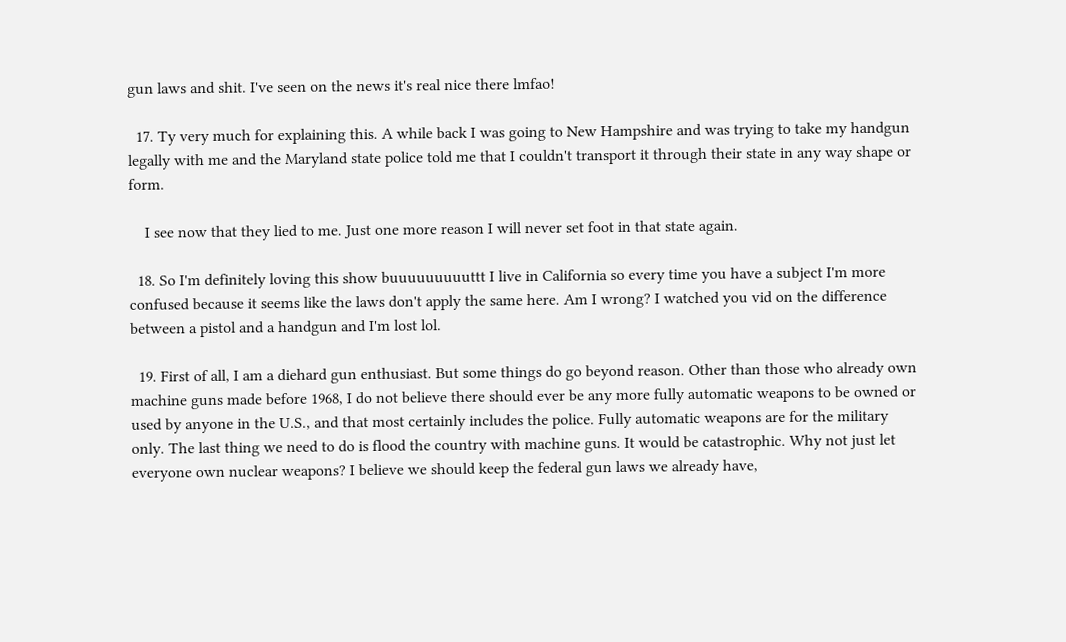gun laws and shit. I've seen on the news it's real nice there lmfao!

  17. Ty very much for explaining this. A while back I was going to New Hampshire and was trying to take my handgun legally with me and the Maryland state police told me that I couldn't transport it through their state in any way shape or form.

    I see now that they lied to me. Just one more reason I will never set foot in that state again.

  18. So I'm definitely loving this show buuuuuuuuuttt I live in California so every time you have a subject I'm more confused because it seems like the laws don't apply the same here. Am I wrong? I watched you vid on the difference between a pistol and a handgun and I'm lost lol.

  19. First of all, I am a diehard gun enthusiast. But some things do go beyond reason. Other than those who already own machine guns made before 1968, I do not believe there should ever be any more fully automatic weapons to be owned or used by anyone in the U.S., and that most certainly includes the police. Fully automatic weapons are for the military only. The last thing we need to do is flood the country with machine guns. It would be catastrophic. Why not just let everyone own nuclear weapons? I believe we should keep the federal gun laws we already have,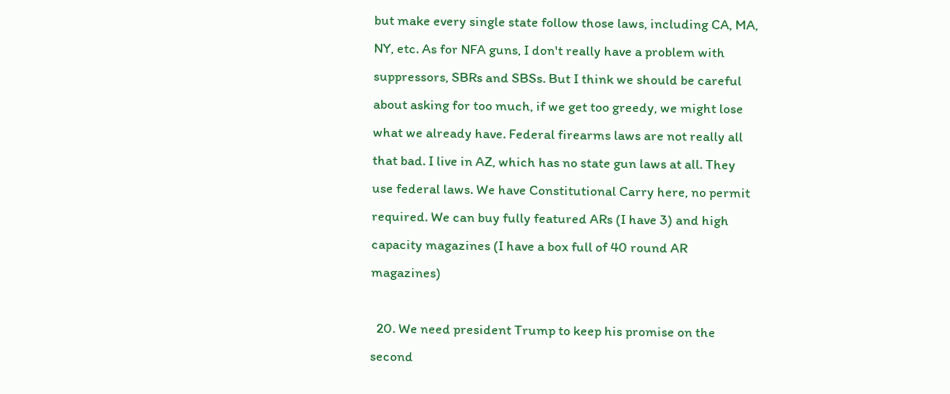but make every single state follow those laws, including CA, MA, NY, etc. As for NFA guns, I don't really have a problem with suppressors, SBRs and SBSs. But I think we should be careful about asking for too much, if we get too greedy, we might lose what we already have. Federal firearms laws are not really all that bad. I live in AZ, which has no state gun laws at all. They use federal laws. We have Constitutional Carry here, no permit required. We can buy fully featured ARs (I have 3) and high capacity magazines (I have a box full of 40 round AR magazines)

  20. We need president Trump to keep his promise on the second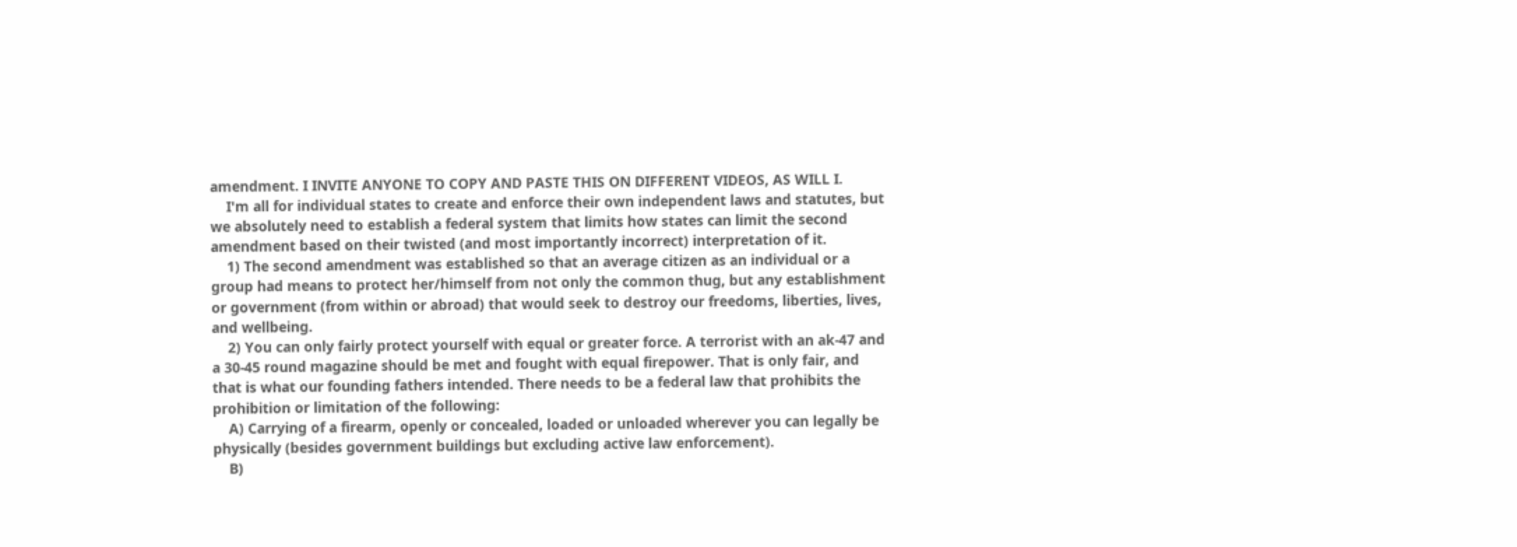amendment. I INVITE ANYONE TO COPY AND PASTE THIS ON DIFFERENT VIDEOS, AS WILL I.
    I'm all for individual states to create and enforce their own independent laws and statutes, but we absolutely need to establish a federal system that limits how states can limit the second amendment based on their twisted (and most importantly incorrect) interpretation of it.
    1) The second amendment was established so that an average citizen as an individual or a group had means to protect her/himself from not only the common thug, but any establishment or government (from within or abroad) that would seek to destroy our freedoms, liberties, lives, and wellbeing.
    2) You can only fairly protect yourself with equal or greater force. A terrorist with an ak-47 and a 30-45 round magazine should be met and fought with equal firepower. That is only fair, and that is what our founding fathers intended. There needs to be a federal law that prohibits the prohibition or limitation of the following:
    A) Carrying of a firearm, openly or concealed, loaded or unloaded wherever you can legally be physically (besides government buildings but excluding active law enforcement).
    B)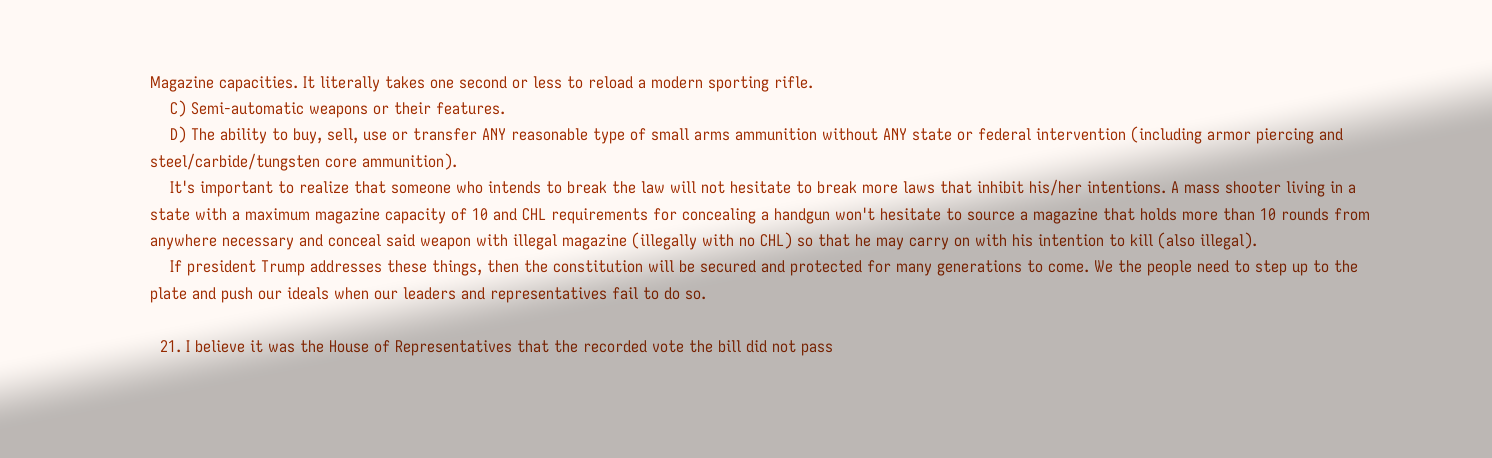Magazine capacities. It literally takes one second or less to reload a modern sporting rifle.
    C) Semi-automatic weapons or their features.
    D) The ability to buy, sell, use or transfer ANY reasonable type of small arms ammunition without ANY state or federal intervention (including armor piercing and steel/carbide/tungsten core ammunition).
    It's important to realize that someone who intends to break the law will not hesitate to break more laws that inhibit his/her intentions. A mass shooter living in a state with a maximum magazine capacity of 10 and CHL requirements for concealing a handgun won't hesitate to source a magazine that holds more than 10 rounds from anywhere necessary and conceal said weapon with illegal magazine (illegally with no CHL) so that he may carry on with his intention to kill (also illegal).
    If president Trump addresses these things, then the constitution will be secured and protected for many generations to come. We the people need to step up to the plate and push our ideals when our leaders and representatives fail to do so.

  21. I believe it was the House of Representatives that the recorded vote the bill did not pass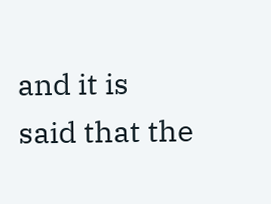and it is said that the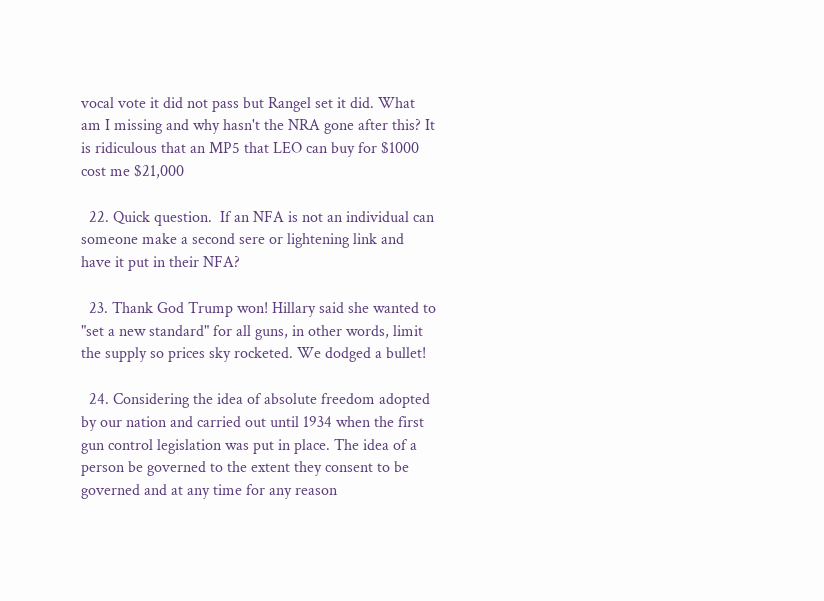vocal vote it did not pass but Rangel set it did. What am I missing and why hasn't the NRA gone after this? It is ridiculous that an MP5 that LEO can buy for $1000 cost me $21,000

  22. Quick question.  If an NFA is not an individual can someone make a second sere or lightening link and have it put in their NFA?

  23. Thank God Trump won! Hillary said she wanted to "set a new standard" for all guns, in other words, limit the supply so prices sky rocketed. We dodged a bullet!

  24. Considering the idea of absolute freedom adopted by our nation and carried out until 1934 when the first gun control legislation was put in place. The idea of a person be governed to the extent they consent to be governed and at any time for any reason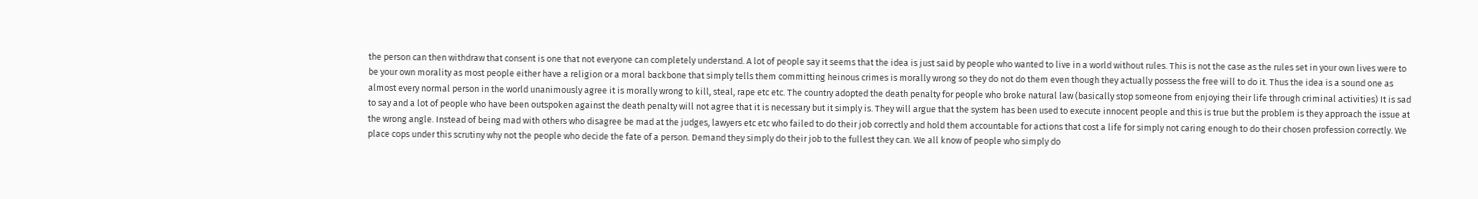the person can then withdraw that consent is one that not everyone can completely understand. A lot of people say it seems that the idea is just said by people who wanted to live in a world without rules. This is not the case as the rules set in your own lives were to be your own morality as most people either have a religion or a moral backbone that simply tells them committing heinous crimes is morally wrong so they do not do them even though they actually possess the free will to do it. Thus the idea is a sound one as almost every normal person in the world unanimously agree it is morally wrong to kill, steal, rape etc etc. The country adopted the death penalty for people who broke natural law (basically stop someone from enjoying their life through criminal activities) It is sad to say and a lot of people who have been outspoken against the death penalty will not agree that it is necessary but it simply is. They will argue that the system has been used to execute innocent people and this is true but the problem is they approach the issue at the wrong angle. Instead of being mad with others who disagree be mad at the judges, lawyers etc etc who failed to do their job correctly and hold them accountable for actions that cost a life for simply not caring enough to do their chosen profession correctly. We place cops under this scrutiny why not the people who decide the fate of a person. Demand they simply do their job to the fullest they can. We all know of people who simply do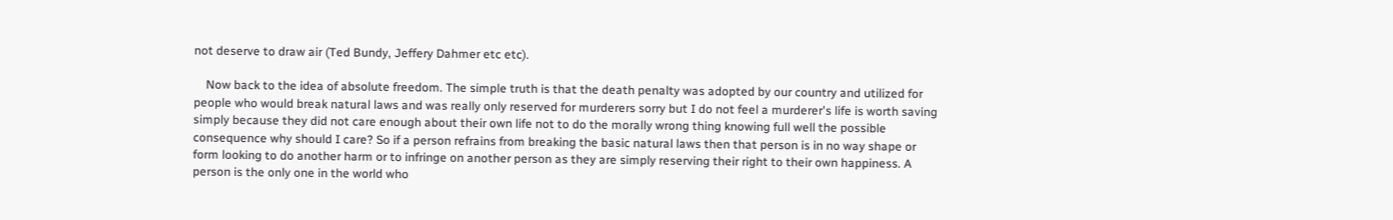not deserve to draw air (Ted Bundy, Jeffery Dahmer etc etc).

    Now back to the idea of absolute freedom. The simple truth is that the death penalty was adopted by our country and utilized for people who would break natural laws and was really only reserved for murderers sorry but I do not feel a murderer's life is worth saving simply because they did not care enough about their own life not to do the morally wrong thing knowing full well the possible consequence why should I care? So if a person refrains from breaking the basic natural laws then that person is in no way shape or form looking to do another harm or to infringe on another person as they are simply reserving their right to their own happiness. A person is the only one in the world who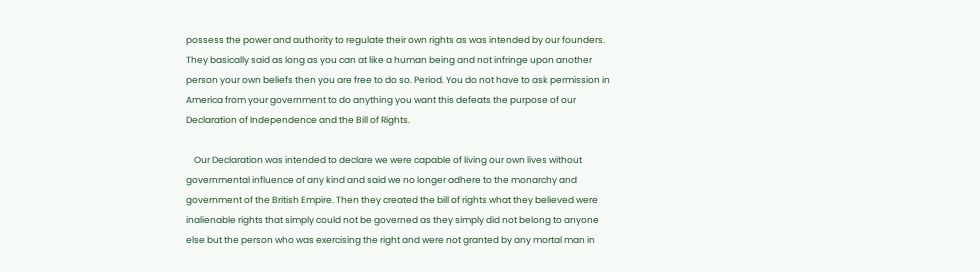possess the power and authority to regulate their own rights as was intended by our founders. They basically said as long as you can at like a human being and not infringe upon another person your own beliefs then you are free to do so. Period. You do not have to ask permission in America from your government to do anything you want this defeats the purpose of our Declaration of Independence and the Bill of Rights.

    Our Declaration was intended to declare we were capable of living our own lives without governmental influence of any kind and said we no longer adhere to the monarchy and government of the British Empire. Then they created the bill of rights what they believed were inalienable rights that simply could not be governed as they simply did not belong to anyone else but the person who was exercising the right and were not granted by any mortal man in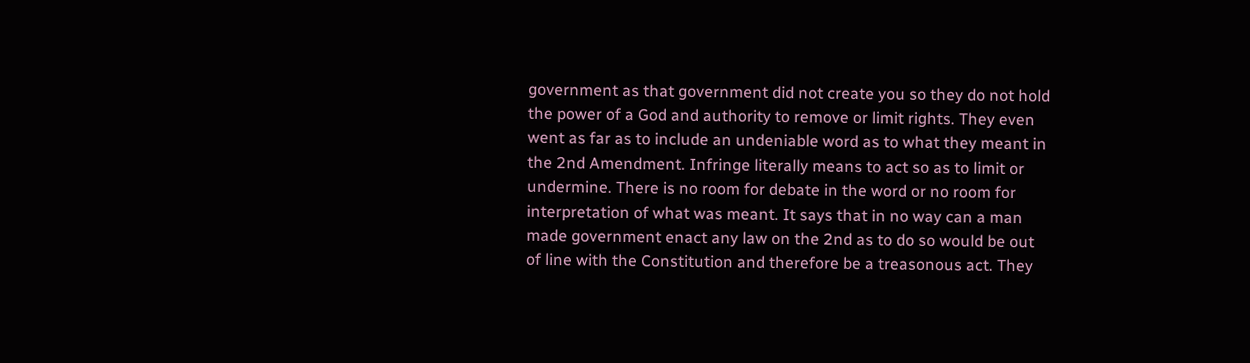government as that government did not create you so they do not hold the power of a God and authority to remove or limit rights. They even went as far as to include an undeniable word as to what they meant in the 2nd Amendment. Infringe literally means to act so as to limit or undermine. There is no room for debate in the word or no room for interpretation of what was meant. It says that in no way can a man made government enact any law on the 2nd as to do so would be out of line with the Constitution and therefore be a treasonous act. They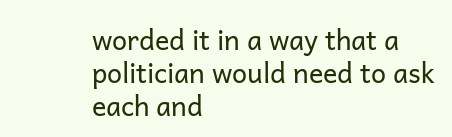worded it in a way that a politician would need to ask each and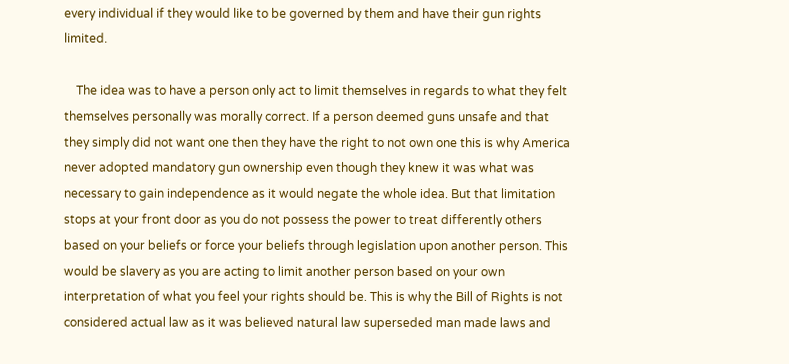every individual if they would like to be governed by them and have their gun rights limited.

    The idea was to have a person only act to limit themselves in regards to what they felt themselves personally was morally correct. If a person deemed guns unsafe and that they simply did not want one then they have the right to not own one this is why America never adopted mandatory gun ownership even though they knew it was what was necessary to gain independence as it would negate the whole idea. But that limitation stops at your front door as you do not possess the power to treat differently others based on your beliefs or force your beliefs through legislation upon another person. This would be slavery as you are acting to limit another person based on your own interpretation of what you feel your rights should be. This is why the Bill of Rights is not considered actual law as it was believed natural law superseded man made laws and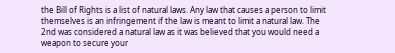the Bill of Rights is a list of natural laws. Any law that causes a person to limit themselves is an infringement if the law is meant to limit a natural law. The 2nd was considered a natural law as it was believed that you would need a weapon to secure your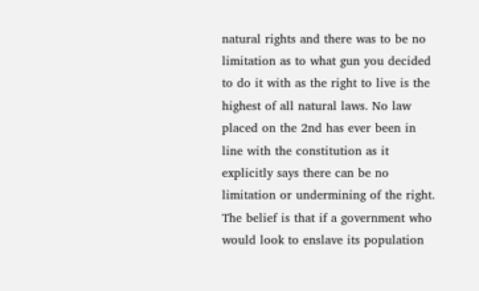natural rights and there was to be no limitation as to what gun you decided to do it with as the right to live is the highest of all natural laws. No law placed on the 2nd has ever been in line with the constitution as it explicitly says there can be no limitation or undermining of the right. The belief is that if a government who would look to enslave its population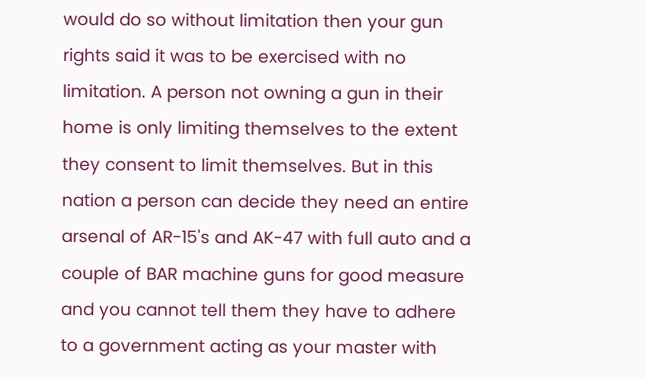would do so without limitation then your gun rights said it was to be exercised with no limitation. A person not owning a gun in their home is only limiting themselves to the extent they consent to limit themselves. But in this nation a person can decide they need an entire arsenal of AR-15's and AK-47 with full auto and a couple of BAR machine guns for good measure and you cannot tell them they have to adhere to a government acting as your master with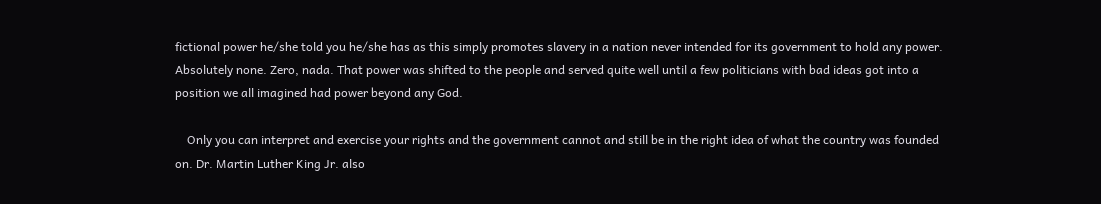fictional power he/she told you he/she has as this simply promotes slavery in a nation never intended for its government to hold any power. Absolutely none. Zero, nada. That power was shifted to the people and served quite well until a few politicians with bad ideas got into a position we all imagined had power beyond any God.

    Only you can interpret and exercise your rights and the government cannot and still be in the right idea of what the country was founded on. Dr. Martin Luther King Jr. also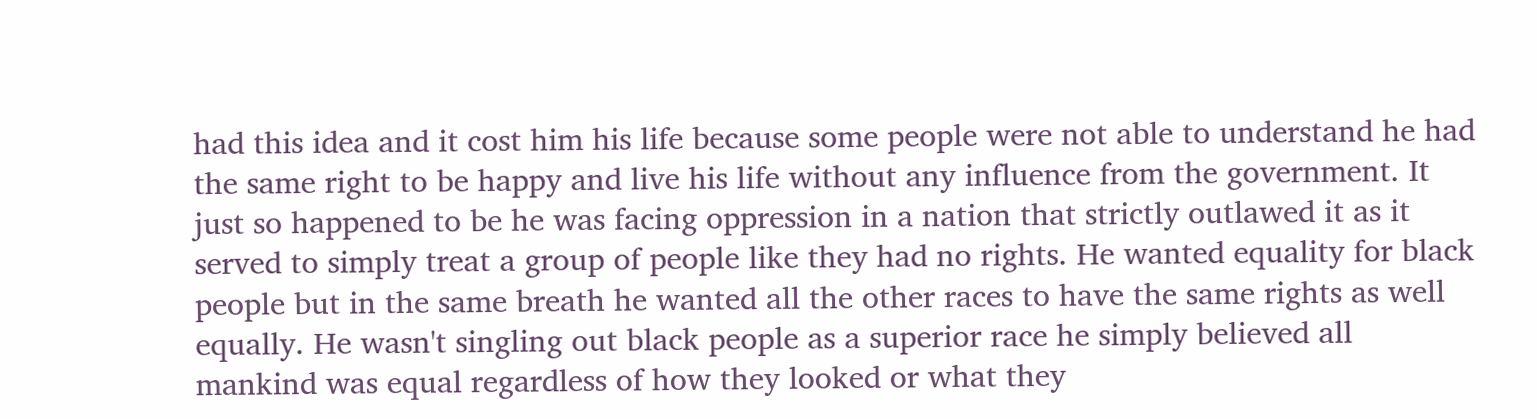had this idea and it cost him his life because some people were not able to understand he had the same right to be happy and live his life without any influence from the government. It just so happened to be he was facing oppression in a nation that strictly outlawed it as it served to simply treat a group of people like they had no rights. He wanted equality for black people but in the same breath he wanted all the other races to have the same rights as well equally. He wasn't singling out black people as a superior race he simply believed all mankind was equal regardless of how they looked or what they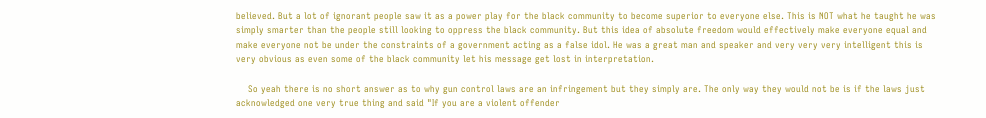believed. But a lot of ignorant people saw it as a power play for the black community to become superior to everyone else. This is NOT what he taught he was simply smarter than the people still looking to oppress the black community. But this idea of absolute freedom would effectively make everyone equal and make everyone not be under the constraints of a government acting as a false idol. He was a great man and speaker and very very very intelligent this is very obvious as even some of the black community let his message get lost in interpretation.

    So yeah there is no short answer as to why gun control laws are an infringement but they simply are. The only way they would not be is if the laws just acknowledged one very true thing and said "If you are a violent offender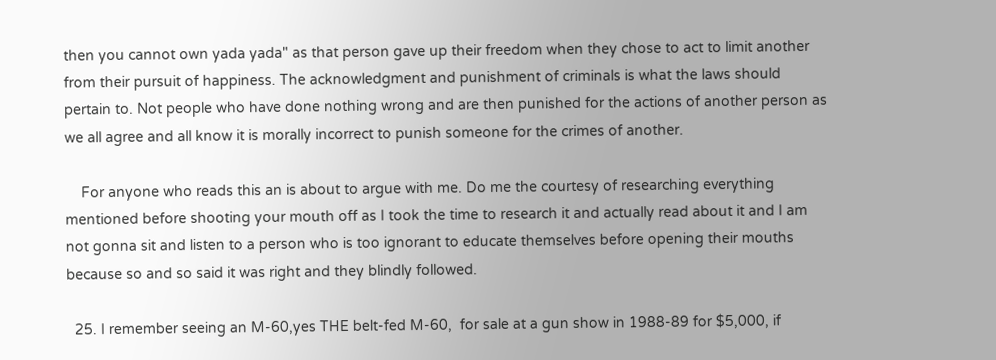then you cannot own yada yada" as that person gave up their freedom when they chose to act to limit another from their pursuit of happiness. The acknowledgment and punishment of criminals is what the laws should pertain to. Not people who have done nothing wrong and are then punished for the actions of another person as we all agree and all know it is morally incorrect to punish someone for the crimes of another.

    For anyone who reads this an is about to argue with me. Do me the courtesy of researching everything mentioned before shooting your mouth off as I took the time to research it and actually read about it and I am not gonna sit and listen to a person who is too ignorant to educate themselves before opening their mouths because so and so said it was right and they blindly followed.

  25. I remember seeing an M-60,yes THE belt-fed M-60,  for sale at a gun show in 1988-89 for $5,000, if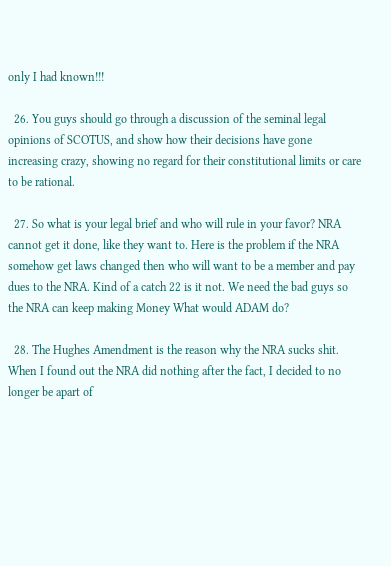only I had known!!!

  26. You guys should go through a discussion of the seminal legal opinions of SCOTUS, and show how their decisions have gone increasing crazy, showing no regard for their constitutional limits or care to be rational.

  27. So what is your legal brief and who will rule in your favor? NRA cannot get it done, like they want to. Here is the problem if the NRA somehow get laws changed then who will want to be a member and pay dues to the NRA. Kind of a catch 22 is it not. We need the bad guys so the NRA can keep making Money What would ADAM do?

  28. The Hughes Amendment is the reason why the NRA sucks shit. When I found out the NRA did nothing after the fact, I decided to no longer be apart of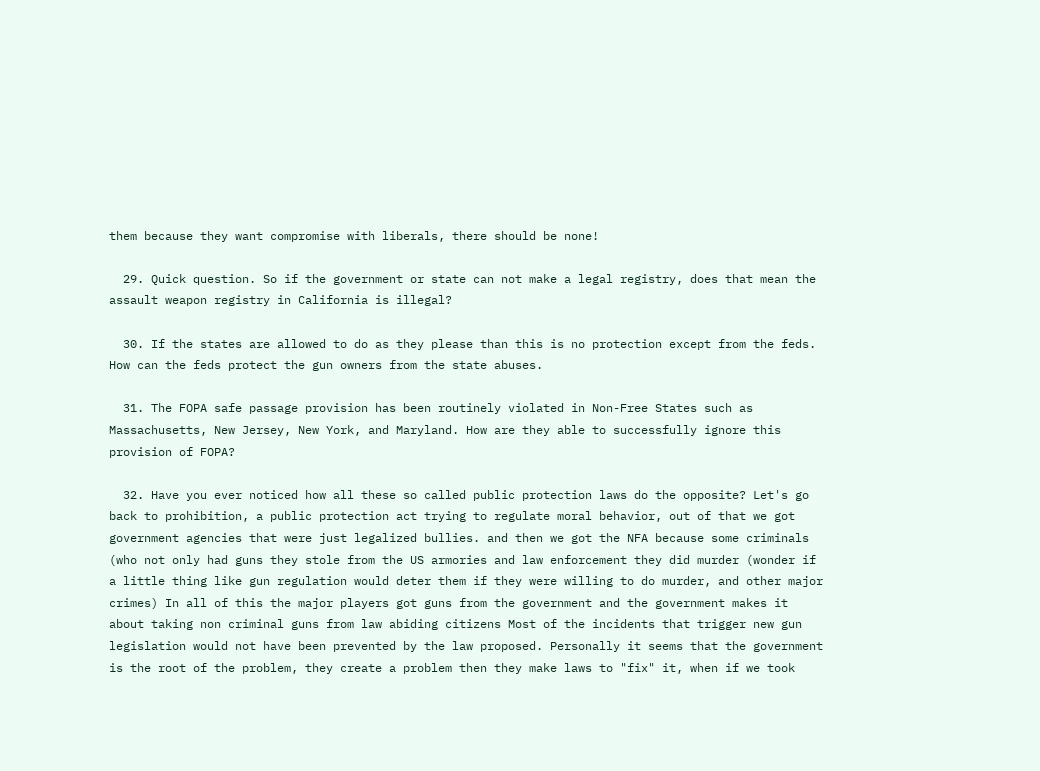them because they want compromise with liberals, there should be none!

  29. Quick question. So if the government or state can not make a legal registry, does that mean the assault weapon registry in California is illegal?

  30. If the states are allowed to do as they please than this is no protection except from the feds. How can the feds protect the gun owners from the state abuses.

  31. The FOPA safe passage provision has been routinely violated in Non-Free States such as Massachusetts, New Jersey, New York, and Maryland. How are they able to successfully ignore this provision of FOPA?

  32. Have you ever noticed how all these so called public protection laws do the opposite? Let's go back to prohibition, a public protection act trying to regulate moral behavior, out of that we got government agencies that were just legalized bullies. and then we got the NFA because some criminals (who not only had guns they stole from the US armories and law enforcement they did murder (wonder if a little thing like gun regulation would deter them if they were willing to do murder, and other major crimes) In all of this the major players got guns from the government and the government makes it about taking non criminal guns from law abiding citizens Most of the incidents that trigger new gun legislation would not have been prevented by the law proposed. Personally it seems that the government is the root of the problem, they create a problem then they make laws to "fix" it, when if we took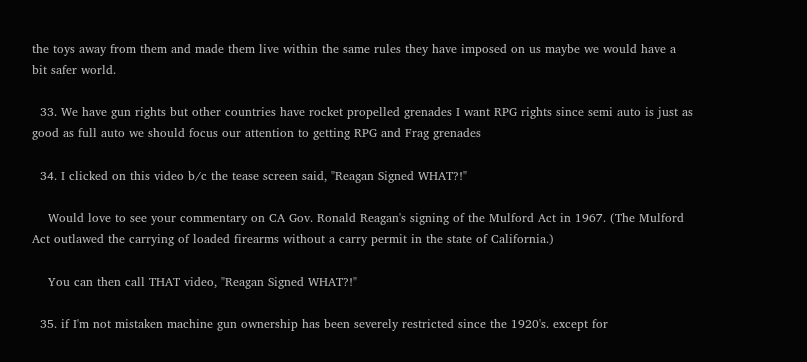the toys away from them and made them live within the same rules they have imposed on us maybe we would have a bit safer world.

  33. We have gun rights but other countries have rocket propelled grenades I want RPG rights since semi auto is just as good as full auto we should focus our attention to getting RPG and Frag grenades

  34. I clicked on this video b/c the tease screen said, "Reagan Signed WHAT?!"

    Would love to see your commentary on CA Gov. Ronald Reagan's signing of the Mulford Act in 1967. (The Mulford Act outlawed the carrying of loaded firearms without a carry permit in the state of California.)

    You can then call THAT video, "Reagan Signed WHAT?!"

  35. if I'm not mistaken machine gun ownership has been severely restricted since the 1920's. except for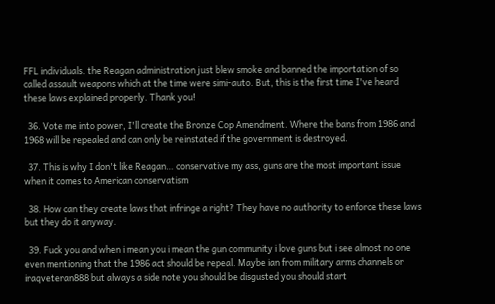FFL individuals. the Reagan administration just blew smoke and banned the importation of so called assault weapons which at the time were simi-auto. But, this is the first time I've heard these laws explained properly. Thank you!

  36. Vote me into power, I'll create the Bronze Cop Amendment. Where the bans from 1986 and 1968 will be repealed and can only be reinstated if the government is destroyed.

  37. This is why I don't like Reagan… conservative my ass, guns are the most important issue when it comes to American conservatism

  38. How can they create laws that infringe a right? They have no authority to enforce these laws but they do it anyway.

  39. Fuck you and when i mean you i mean the gun community i love guns but i see almost no one even mentioning that the 1986 act should be repeal. Maybe ian from military arms channels or iraqveteran888 but always a side note you should be disgusted you should start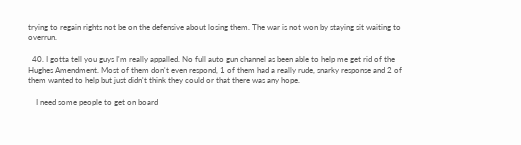trying to regain rights not be on the defensive about losing them. The war is not won by staying sit waiting to overrun.

  40. I gotta tell you guys I'm really appalled. No full auto gun channel as been able to help me get rid of the Hughes Amendment. Most of them don't even respond, 1 of them had a really rude, snarky response and 2 of them wanted to help but just didn't think they could or that there was any hope.

    I need some people to get on board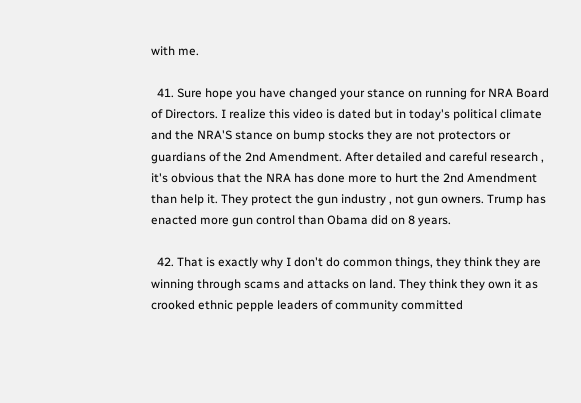with me.

  41. Sure hope you have changed your stance on running for NRA Board of Directors. I realize this video is dated but in today's political climate and the NRA'S stance on bump stocks they are not protectors or guardians of the 2nd Amendment. After detailed and careful research , it's obvious that the NRA has done more to hurt the 2nd Amendment than help it. They protect the gun industry , not gun owners. Trump has enacted more gun control than Obama did on 8 years.

  42. That is exactly why I don't do common things, they think they are winning through scams and attacks on land. They think they own it as crooked ethnic pepple leaders of community committed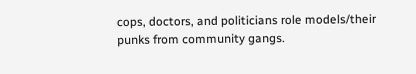cops, doctors, and politicians role models/their punks from community gangs.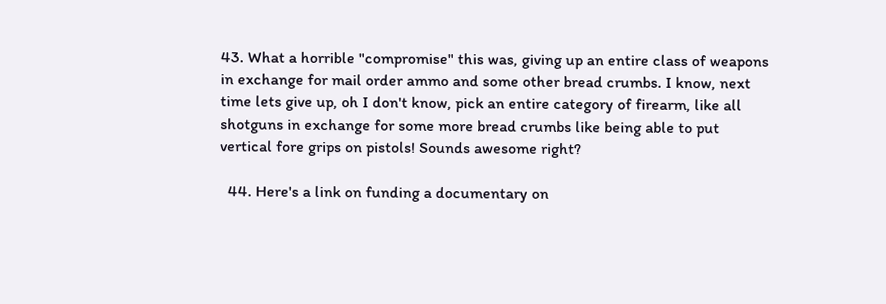43. What a horrible "compromise" this was, giving up an entire class of weapons in exchange for mail order ammo and some other bread crumbs. I know, next time lets give up, oh I don't know, pick an entire category of firearm, like all shotguns in exchange for some more bread crumbs like being able to put vertical fore grips on pistols! Sounds awesome right?

  44. Here's a link on funding a documentary on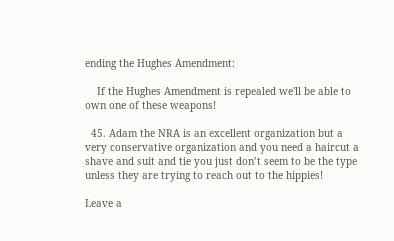ending the Hughes Amendment:

    If the Hughes Amendment is repealed we'll be able to own one of these weapons!

  45. Adam the NRA is an excellent organization but a very conservative organization and you need a haircut a shave and suit and tie you just don’t seem to be the type unless they are trying to reach out to the hippies!

Leave a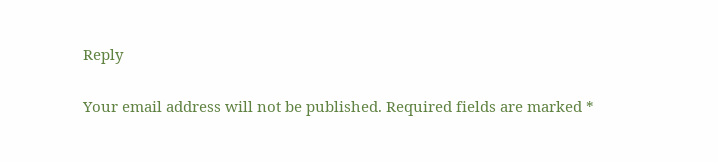Reply

Your email address will not be published. Required fields are marked *